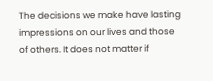The decisions we make have lasting impressions on our lives and those of others. It does not matter if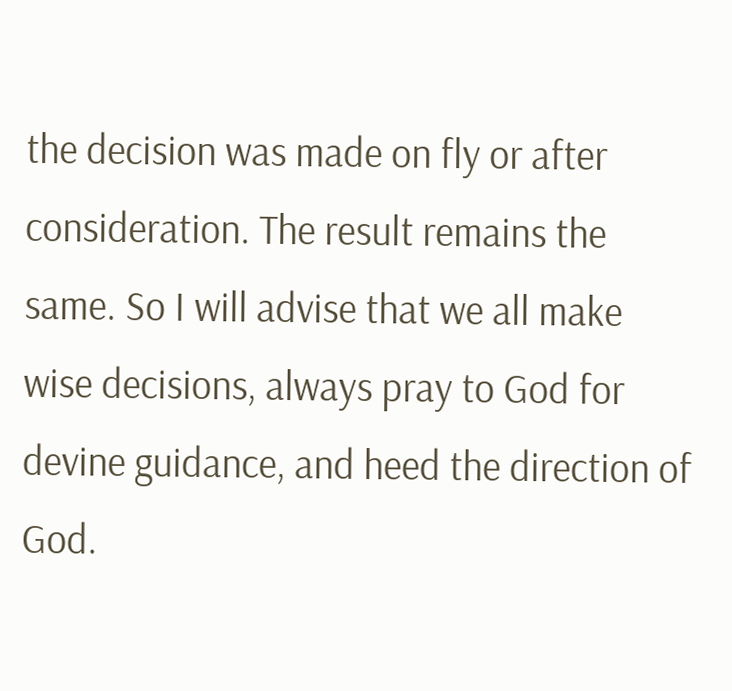the decision was made on fly or after consideration. The result remains the same. So I will advise that we all make wise decisions, always pray to God for devine guidance, and heed the direction of God.